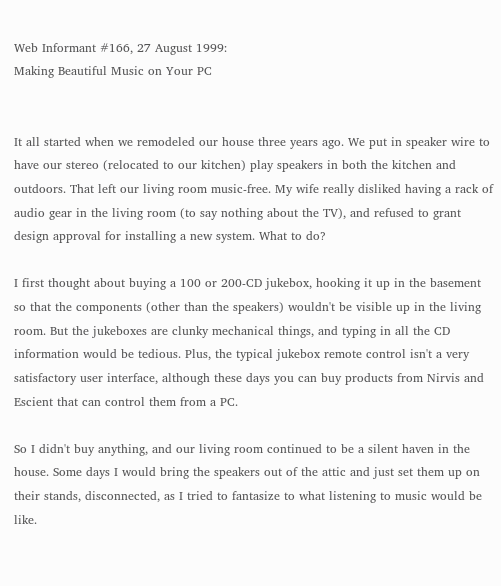Web Informant #166, 27 August 1999:
Making Beautiful Music on Your PC


It all started when we remodeled our house three years ago. We put in speaker wire to have our stereo (relocated to our kitchen) play speakers in both the kitchen and outdoors. That left our living room music-free. My wife really disliked having a rack of audio gear in the living room (to say nothing about the TV), and refused to grant design approval for installing a new system. What to do?

I first thought about buying a 100 or 200-CD jukebox, hooking it up in the basement so that the components (other than the speakers) wouldn't be visible up in the living room. But the jukeboxes are clunky mechanical things, and typing in all the CD information would be tedious. Plus, the typical jukebox remote control isn't a very satisfactory user interface, although these days you can buy products from Nirvis and Escient that can control them from a PC.

So I didn't buy anything, and our living room continued to be a silent haven in the house. Some days I would bring the speakers out of the attic and just set them up on their stands, disconnected, as I tried to fantasize to what listening to music would be like.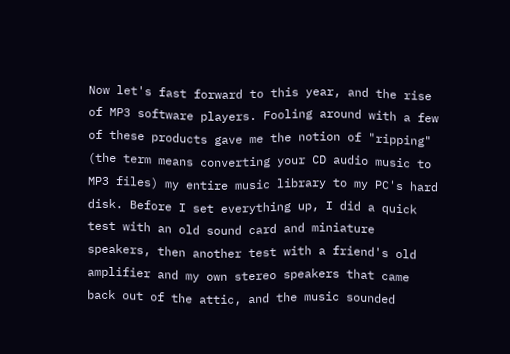Now let's fast forward to this year, and the rise of MP3 software players. Fooling around with a few of these products gave me the notion of "ripping" (the term means converting your CD audio music to MP3 files) my entire music library to my PC's hard disk. Before I set everything up, I did a quick test with an old sound card and miniature speakers, then another test with a friend's old amplifier and my own stereo speakers that came back out of the attic, and the music sounded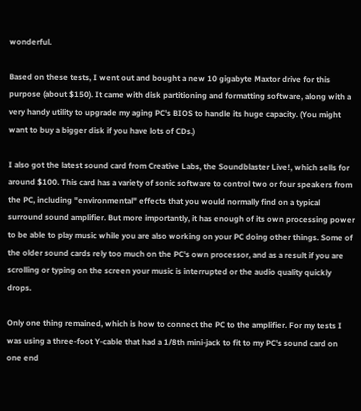wonderful.

Based on these tests, I went out and bought a new 10 gigabyte Maxtor drive for this purpose (about $150). It came with disk partitioning and formatting software, along with a very handy utility to upgrade my aging PC's BIOS to handle its huge capacity. (You might want to buy a bigger disk if you have lots of CDs.)

I also got the latest sound card from Creative Labs, the Soundblaster Live!, which sells for around $100. This card has a variety of sonic software to control two or four speakers from the PC, including "environmental" effects that you would normally find on a typical surround sound amplifier. But more importantly, it has enough of its own processing power to be able to play music while you are also working on your PC doing other things. Some of the older sound cards rely too much on the PC's own processor, and as a result if you are scrolling or typing on the screen your music is interrupted or the audio quality quickly drops.

Only one thing remained, which is how to connect the PC to the amplifier. For my tests I was using a three-foot Y-cable that had a 1/8th mini-jack to fit to my PC's sound card on one end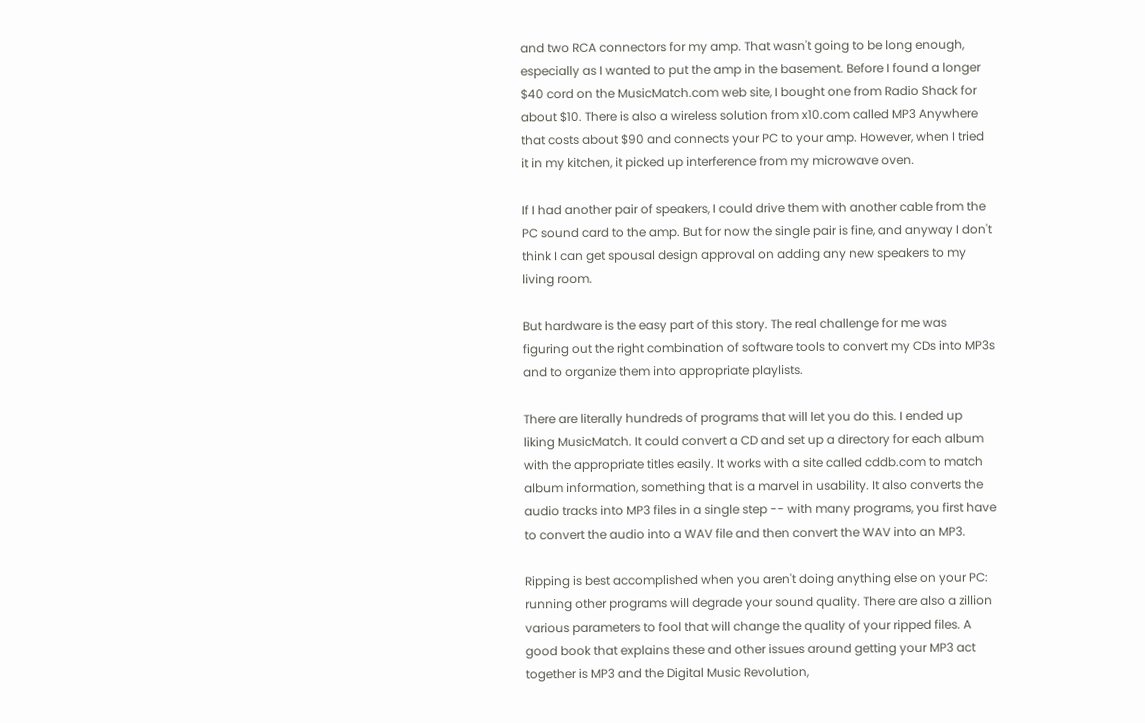and two RCA connectors for my amp. That wasn't going to be long enough, especially as I wanted to put the amp in the basement. Before I found a longer $40 cord on the MusicMatch.com web site, I bought one from Radio Shack for about $10. There is also a wireless solution from x10.com called MP3 Anywhere that costs about $90 and connects your PC to your amp. However, when I tried it in my kitchen, it picked up interference from my microwave oven.

If I had another pair of speakers, I could drive them with another cable from the PC sound card to the amp. But for now the single pair is fine, and anyway I don't think I can get spousal design approval on adding any new speakers to my living room.

But hardware is the easy part of this story. The real challenge for me was figuring out the right combination of software tools to convert my CDs into MP3s and to organize them into appropriate playlists.

There are literally hundreds of programs that will let you do this. I ended up liking MusicMatch. It could convert a CD and set up a directory for each album with the appropriate titles easily. It works with a site called cddb.com to match album information, something that is a marvel in usability. It also converts the audio tracks into MP3 files in a single step -- with many programs, you first have to convert the audio into a WAV file and then convert the WAV into an MP3.

Ripping is best accomplished when you aren't doing anything else on your PC: running other programs will degrade your sound quality. There are also a zillion various parameters to fool that will change the quality of your ripped files. A good book that explains these and other issues around getting your MP3 act together is MP3 and the Digital Music Revolution,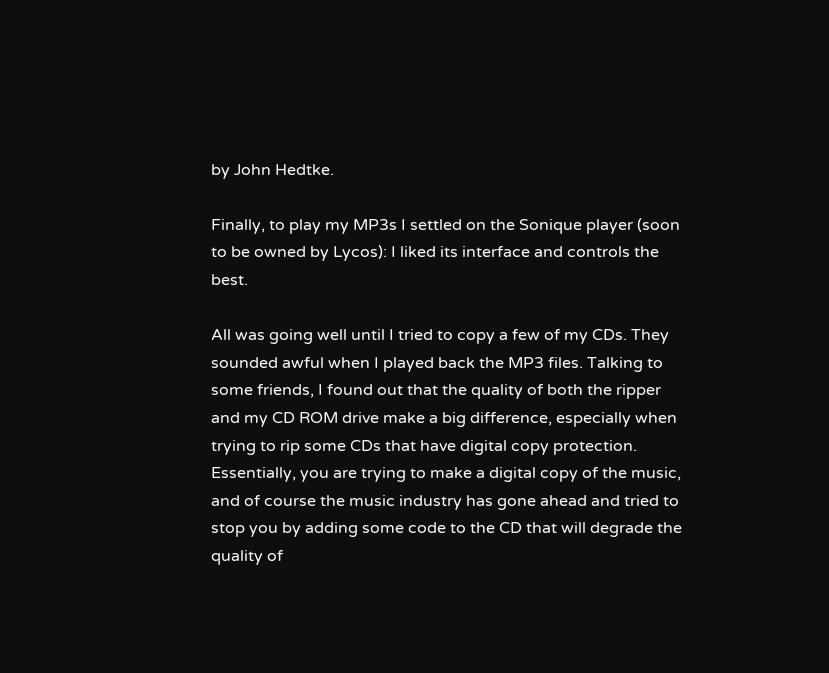by John Hedtke.

Finally, to play my MP3s I settled on the Sonique player (soon to be owned by Lycos): I liked its interface and controls the best.

All was going well until I tried to copy a few of my CDs. They sounded awful when I played back the MP3 files. Talking to some friends, I found out that the quality of both the ripper and my CD ROM drive make a big difference, especially when trying to rip some CDs that have digital copy protection. Essentially, you are trying to make a digital copy of the music, and of course the music industry has gone ahead and tried to stop you by adding some code to the CD that will degrade the quality of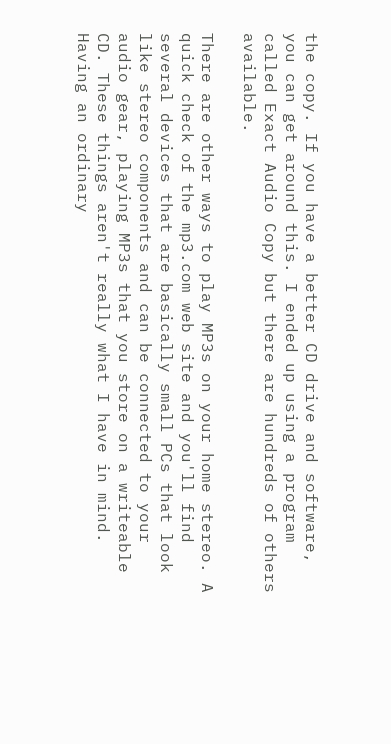the copy. If you have a better CD drive and software, you can get around this. I ended up using a program called Exact Audio Copy but there are hundreds of others available.

There are other ways to play MP3s on your home stereo. A quick check of the mp3.com web site and you'll find several devices that are basically small PCs that look like stereo components and can be connected to your audio gear, playing MP3s that you store on a writeable CD. These things aren't really what I have in mind. Having an ordinary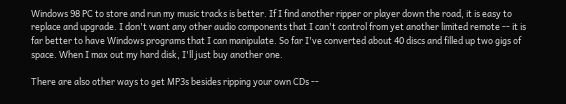Windows 98 PC to store and run my music tracks is better. If I find another ripper or player down the road, it is easy to replace and upgrade. I don't want any other audio components that I can't control from yet another limited remote -- it is far better to have Windows programs that I can manipulate. So far I've converted about 40 discs and filled up two gigs of space. When I max out my hard disk, I'll just buy another one.

There are also other ways to get MP3s besides ripping your own CDs --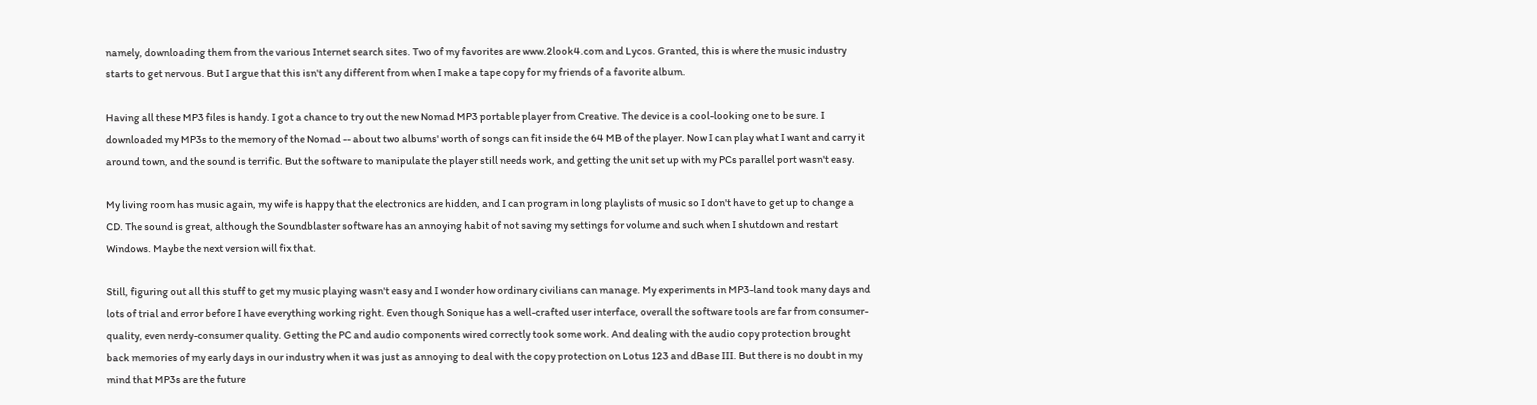namely, downloading them from the various Internet search sites. Two of my favorites are www.2look4.com and Lycos. Granted, this is where the music industry starts to get nervous. But I argue that this isn't any different from when I make a tape copy for my friends of a favorite album.

Having all these MP3 files is handy. I got a chance to try out the new Nomad MP3 portable player from Creative. The device is a cool-looking one to be sure. I downloaded my MP3s to the memory of the Nomad -- about two albums' worth of songs can fit inside the 64 MB of the player. Now I can play what I want and carry it around town, and the sound is terrific. But the software to manipulate the player still needs work, and getting the unit set up with my PCs parallel port wasn't easy.

My living room has music again, my wife is happy that the electronics are hidden, and I can program in long playlists of music so I don't have to get up to change a CD. The sound is great, although the Soundblaster software has an annoying habit of not saving my settings for volume and such when I shutdown and restart Windows. Maybe the next version will fix that.

Still, figuring out all this stuff to get my music playing wasn't easy and I wonder how ordinary civilians can manage. My experiments in MP3-land took many days and lots of trial and error before I have everything working right. Even though Sonique has a well-crafted user interface, overall the software tools are far from consumer-quality, even nerdy-consumer quality. Getting the PC and audio components wired correctly took some work. And dealing with the audio copy protection brought back memories of my early days in our industry when it was just as annoying to deal with the copy protection on Lotus 123 and dBase III. But there is no doubt in my mind that MP3s are the future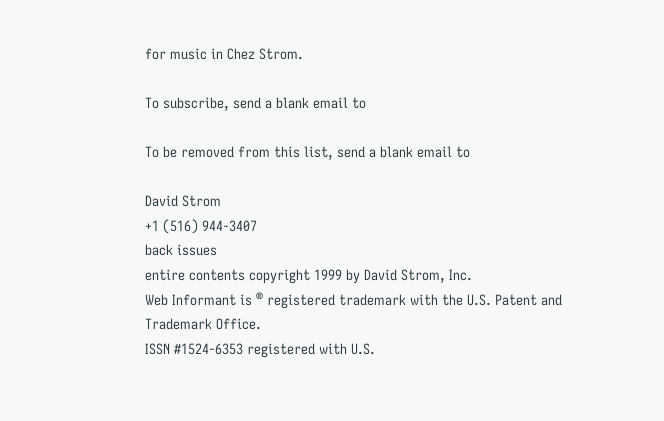for music in Chez Strom.

To subscribe, send a blank email to

To be removed from this list, send a blank email to

David Strom
+1 (516) 944-3407
back issues
entire contents copyright 1999 by David Strom, Inc.
Web Informant is ® registered trademark with the U.S. Patent and Trademark Office.
ISSN #1524-6353 registered with U.S.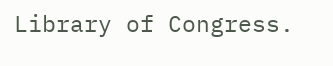Library of Congress.